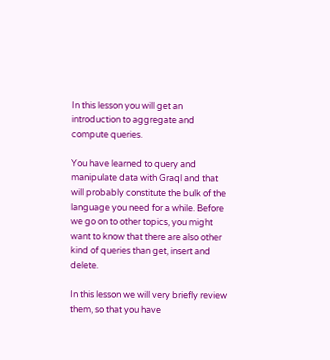In this lesson you will get an introduction to aggregate and compute queries.

You have learned to query and manipulate data with Graql and that will probably constitute the bulk of the language you need for a while. Before we go on to other topics, you might want to know that there are also other kind of queries than get, insert and delete.

In this lesson we will very briefly review them, so that you have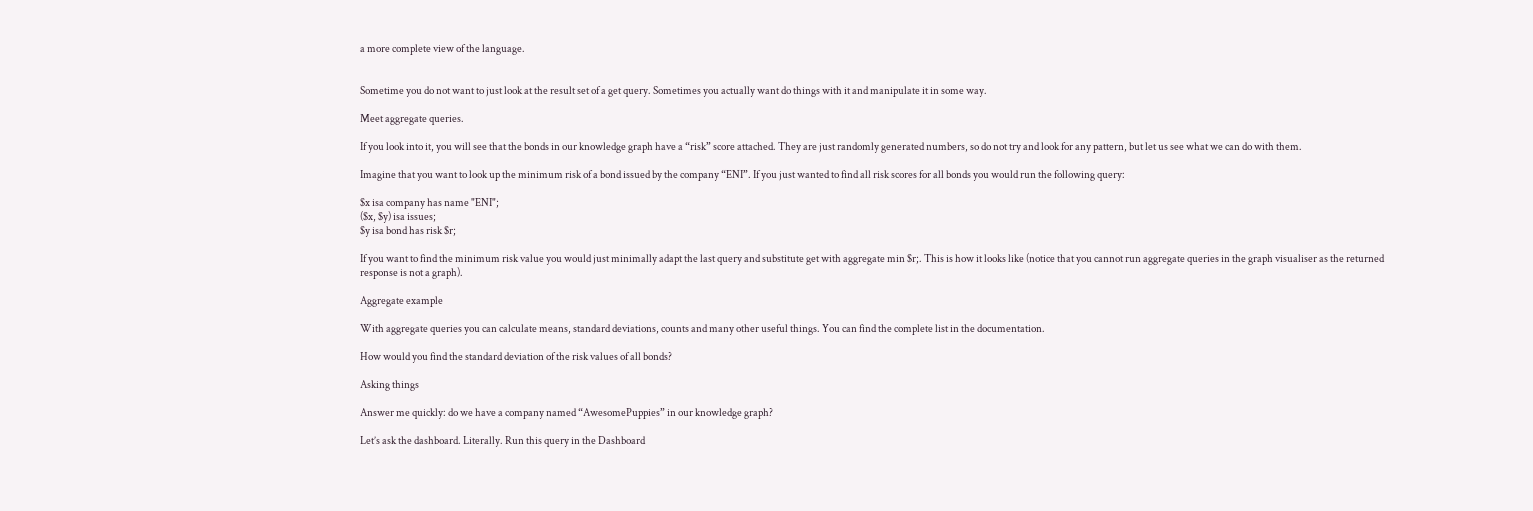a more complete view of the language.


Sometime you do not want to just look at the result set of a get query. Sometimes you actually want do things with it and manipulate it in some way.

Meet aggregate queries.

If you look into it, you will see that the bonds in our knowledge graph have a “risk” score attached. They are just randomly generated numbers, so do not try and look for any pattern, but let us see what we can do with them.

Imagine that you want to look up the minimum risk of a bond issued by the company “ENI”. If you just wanted to find all risk scores for all bonds you would run the following query:

$x isa company has name "ENI";
($x, $y) isa issues;
$y isa bond has risk $r;

If you want to find the minimum risk value you would just minimally adapt the last query and substitute get with aggregate min $r;. This is how it looks like (notice that you cannot run aggregate queries in the graph visualiser as the returned response is not a graph).

Aggregate example

With aggregate queries you can calculate means, standard deviations, counts and many other useful things. You can find the complete list in the documentation.

How would you find the standard deviation of the risk values of all bonds?

Asking things

Answer me quickly: do we have a company named “AwesomePuppies” in our knowledge graph?

Let’s ask the dashboard. Literally. Run this query in the Dashboard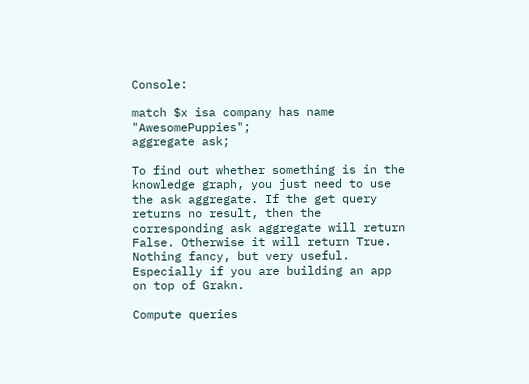Console:

match $x isa company has name "AwesomePuppies";
aggregate ask;

To find out whether something is in the knowledge graph, you just need to use the ask aggregate. If the get query returns no result, then the corresponding ask aggregate will return False. Otherwise it will return True. Nothing fancy, but very useful. Especially if you are building an app on top of Grakn.

Compute queries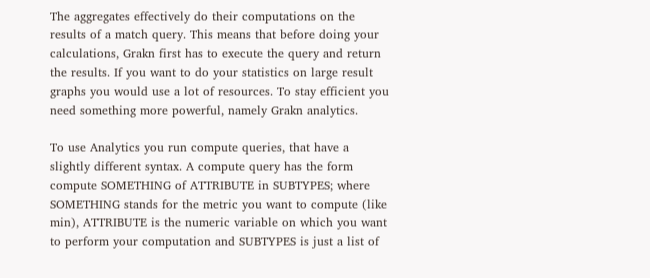The aggregates effectively do their computations on the results of a match query. This means that before doing your calculations, Grakn first has to execute the query and return the results. If you want to do your statistics on large result graphs you would use a lot of resources. To stay efficient you need something more powerful, namely Grakn analytics.

To use Analytics you run compute queries, that have a slightly different syntax. A compute query has the form compute SOMETHING of ATTRIBUTE in SUBTYPES; where SOMETHING stands for the metric you want to compute (like min), ATTRIBUTE is the numeric variable on which you want to perform your computation and SUBTYPES is just a list of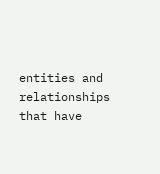entities and relationships that have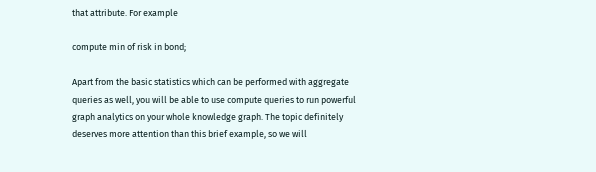that attribute. For example

compute min of risk in bond;

Apart from the basic statistics which can be performed with aggregate queries as well, you will be able to use compute queries to run powerful graph analytics on your whole knowledge graph. The topic definitely deserves more attention than this brief example, so we will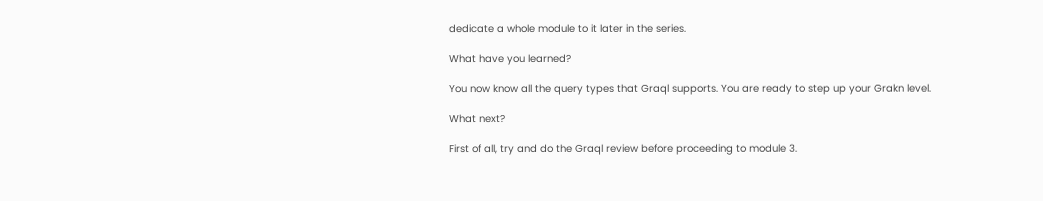dedicate a whole module to it later in the series.

What have you learned?

You now know all the query types that Graql supports. You are ready to step up your Grakn level.

What next?

First of all, try and do the Graql review before proceeding to module 3.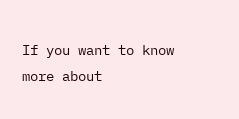If you want to know more about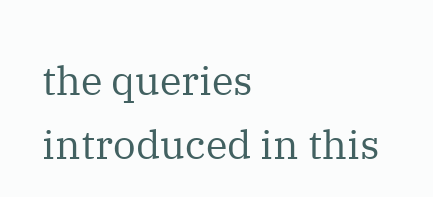the queries introduced in this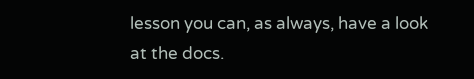lesson you can, as always, have a look at the docs.